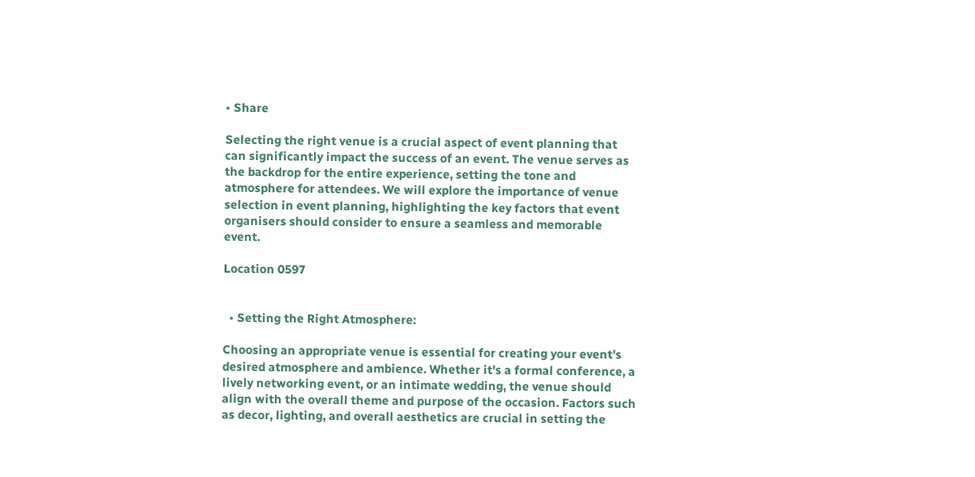• Share

Selecting the right venue is a crucial aspect of event planning that can significantly impact the success of an event. The venue serves as the backdrop for the entire experience, setting the tone and atmosphere for attendees. We will explore the importance of venue selection in event planning, highlighting the key factors that event organisers should consider to ensure a seamless and memorable event.

Location 0597


  • Setting the Right Atmosphere:

Choosing an appropriate venue is essential for creating your event's desired atmosphere and ambience. Whether it's a formal conference, a lively networking event, or an intimate wedding, the venue should align with the overall theme and purpose of the occasion. Factors such as decor, lighting, and overall aesthetics are crucial in setting the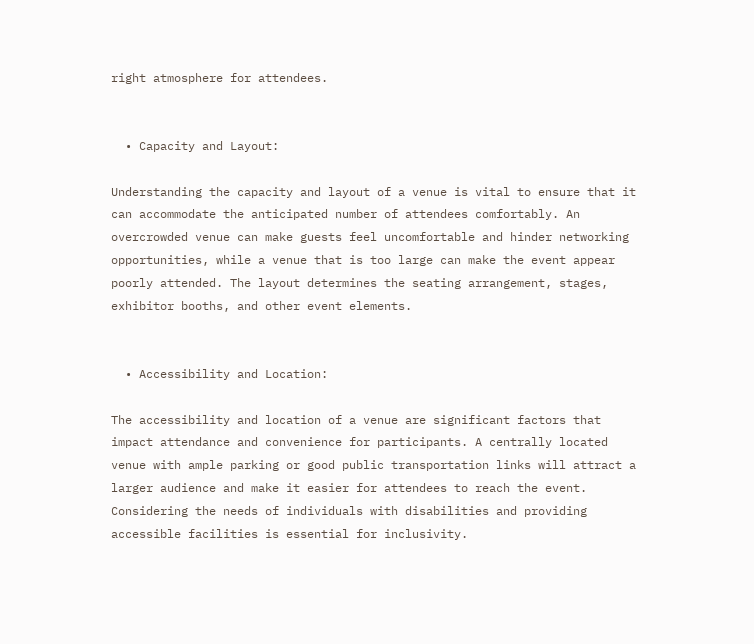right atmosphere for attendees.


  • Capacity and Layout:

Understanding the capacity and layout of a venue is vital to ensure that it can accommodate the anticipated number of attendees comfortably. An overcrowded venue can make guests feel uncomfortable and hinder networking opportunities, while a venue that is too large can make the event appear poorly attended. The layout determines the seating arrangement, stages, exhibitor booths, and other event elements.


  • Accessibility and Location:

The accessibility and location of a venue are significant factors that impact attendance and convenience for participants. A centrally located venue with ample parking or good public transportation links will attract a larger audience and make it easier for attendees to reach the event. Considering the needs of individuals with disabilities and providing accessible facilities is essential for inclusivity.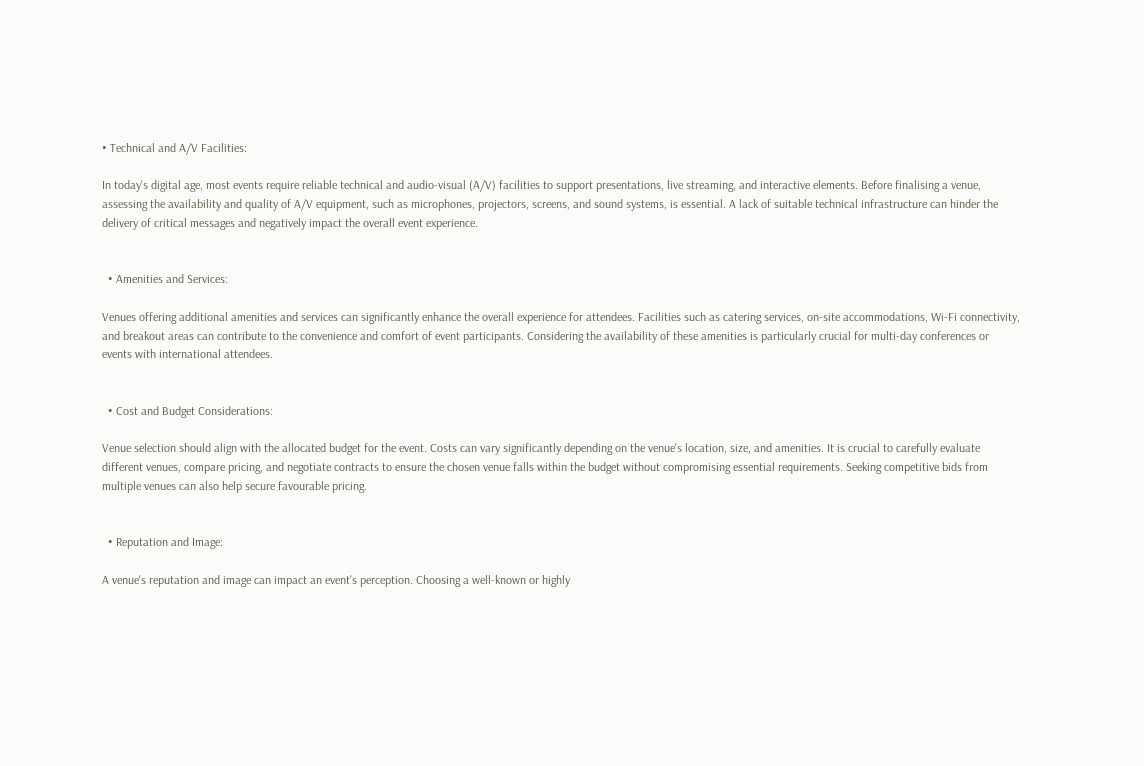• Technical and A/V Facilities:

In today's digital age, most events require reliable technical and audio-visual (A/V) facilities to support presentations, live streaming, and interactive elements. Before finalising a venue, assessing the availability and quality of A/V equipment, such as microphones, projectors, screens, and sound systems, is essential. A lack of suitable technical infrastructure can hinder the delivery of critical messages and negatively impact the overall event experience.


  • Amenities and Services:

Venues offering additional amenities and services can significantly enhance the overall experience for attendees. Facilities such as catering services, on-site accommodations, Wi-Fi connectivity, and breakout areas can contribute to the convenience and comfort of event participants. Considering the availability of these amenities is particularly crucial for multi-day conferences or events with international attendees.


  • Cost and Budget Considerations:

Venue selection should align with the allocated budget for the event. Costs can vary significantly depending on the venue's location, size, and amenities. It is crucial to carefully evaluate different venues, compare pricing, and negotiate contracts to ensure the chosen venue falls within the budget without compromising essential requirements. Seeking competitive bids from multiple venues can also help secure favourable pricing.


  • Reputation and Image:

A venue's reputation and image can impact an event's perception. Choosing a well-known or highly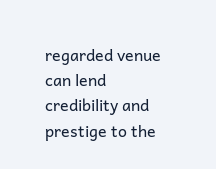regarded venue can lend credibility and prestige to the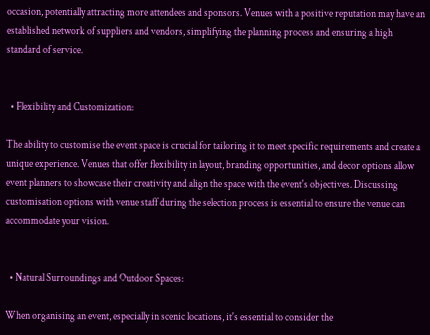occasion, potentially attracting more attendees and sponsors. Venues with a positive reputation may have an established network of suppliers and vendors, simplifying the planning process and ensuring a high standard of service.


  • Flexibility and Customization:

The ability to customise the event space is crucial for tailoring it to meet specific requirements and create a unique experience. Venues that offer flexibility in layout, branding opportunities, and decor options allow event planners to showcase their creativity and align the space with the event's objectives. Discussing customisation options with venue staff during the selection process is essential to ensure the venue can accommodate your vision.


  • Natural Surroundings and Outdoor Spaces:

When organising an event, especially in scenic locations, it's essential to consider the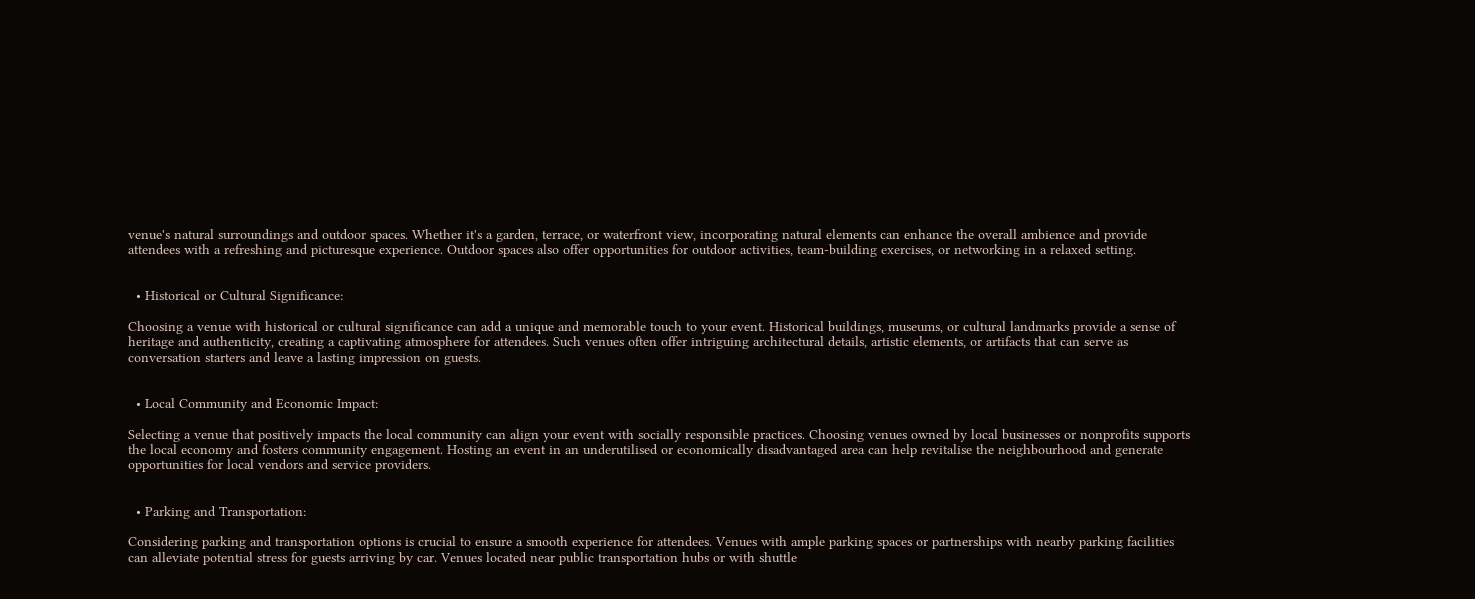venue's natural surroundings and outdoor spaces. Whether it's a garden, terrace, or waterfront view, incorporating natural elements can enhance the overall ambience and provide attendees with a refreshing and picturesque experience. Outdoor spaces also offer opportunities for outdoor activities, team-building exercises, or networking in a relaxed setting.


  • Historical or Cultural Significance:

Choosing a venue with historical or cultural significance can add a unique and memorable touch to your event. Historical buildings, museums, or cultural landmarks provide a sense of heritage and authenticity, creating a captivating atmosphere for attendees. Such venues often offer intriguing architectural details, artistic elements, or artifacts that can serve as conversation starters and leave a lasting impression on guests.


  • Local Community and Economic Impact:

Selecting a venue that positively impacts the local community can align your event with socially responsible practices. Choosing venues owned by local businesses or nonprofits supports the local economy and fosters community engagement. Hosting an event in an underutilised or economically disadvantaged area can help revitalise the neighbourhood and generate opportunities for local vendors and service providers.


  • Parking and Transportation:

Considering parking and transportation options is crucial to ensure a smooth experience for attendees. Venues with ample parking spaces or partnerships with nearby parking facilities can alleviate potential stress for guests arriving by car. Venues located near public transportation hubs or with shuttle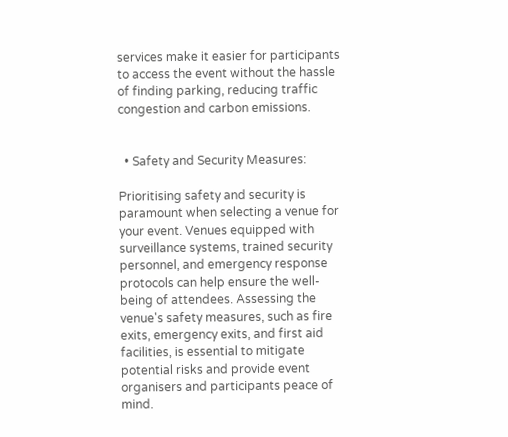services make it easier for participants to access the event without the hassle of finding parking, reducing traffic congestion and carbon emissions.


  • Safety and Security Measures:

Prioritising safety and security is paramount when selecting a venue for your event. Venues equipped with surveillance systems, trained security personnel, and emergency response protocols can help ensure the well-being of attendees. Assessing the venue's safety measures, such as fire exits, emergency exits, and first aid facilities, is essential to mitigate potential risks and provide event organisers and participants peace of mind.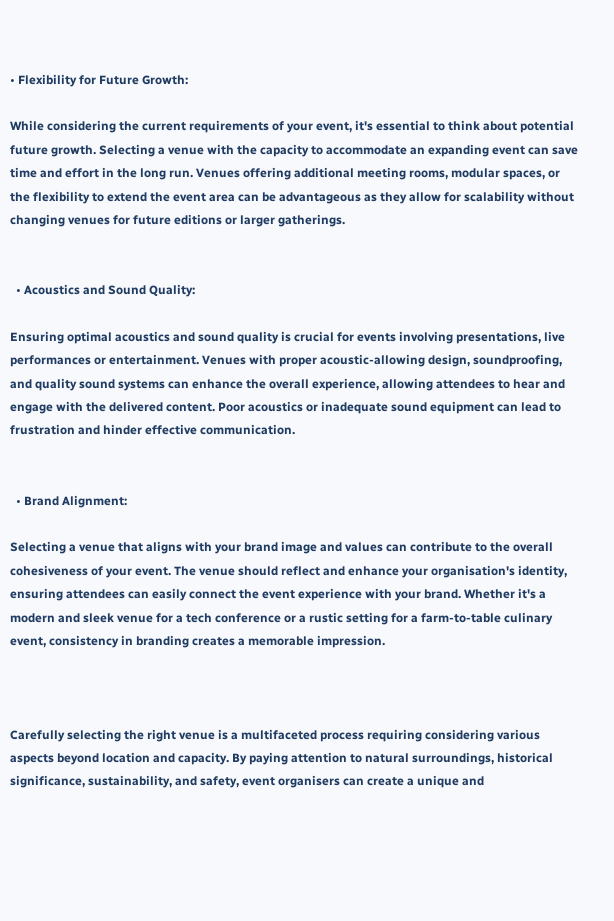• Flexibility for Future Growth:

While considering the current requirements of your event, it's essential to think about potential future growth. Selecting a venue with the capacity to accommodate an expanding event can save time and effort in the long run. Venues offering additional meeting rooms, modular spaces, or the flexibility to extend the event area can be advantageous as they allow for scalability without changing venues for future editions or larger gatherings.


  • Acoustics and Sound Quality:

Ensuring optimal acoustics and sound quality is crucial for events involving presentations, live performances or entertainment. Venues with proper acoustic-allowing design, soundproofing, and quality sound systems can enhance the overall experience, allowing attendees to hear and engage with the delivered content. Poor acoustics or inadequate sound equipment can lead to frustration and hinder effective communication.


  • Brand Alignment:

Selecting a venue that aligns with your brand image and values can contribute to the overall cohesiveness of your event. The venue should reflect and enhance your organisation's identity, ensuring attendees can easily connect the event experience with your brand. Whether it's a modern and sleek venue for a tech conference or a rustic setting for a farm-to-table culinary event, consistency in branding creates a memorable impression.



Carefully selecting the right venue is a multifaceted process requiring considering various aspects beyond location and capacity. By paying attention to natural surroundings, historical significance, sustainability, and safety, event organisers can create a unique and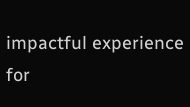impactful experience for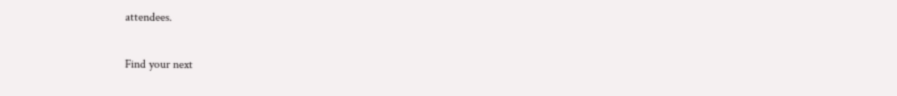attendees.

Find your next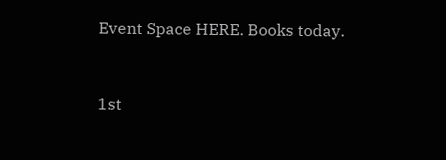Event Space HERE. Books today.


1st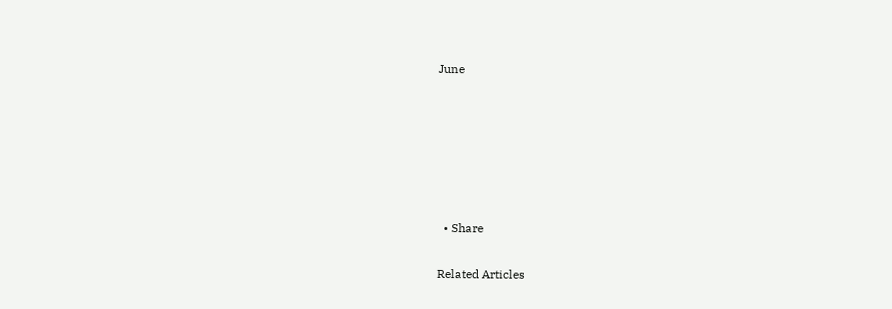June






  • Share

Related Articles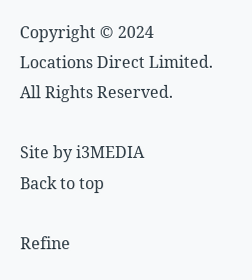Copyright © 2024 Locations Direct Limited. All Rights Reserved.

Site by i3MEDIA
Back to top

Refine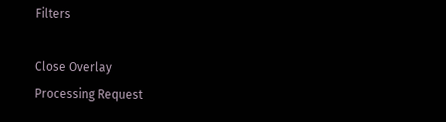Filters

Close Overlay
Processing Request